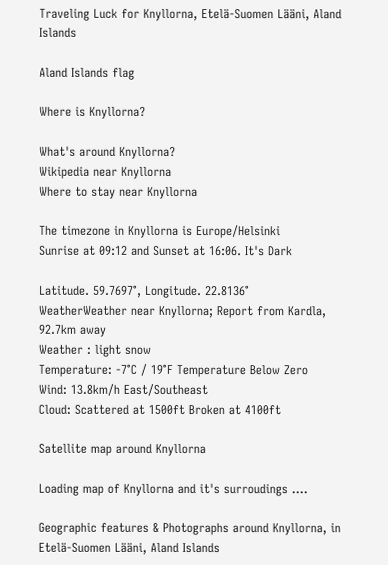Traveling Luck for Knyllorna, Etelä-Suomen Lääni, Aland Islands

Aland Islands flag

Where is Knyllorna?

What's around Knyllorna?
Wikipedia near Knyllorna
Where to stay near Knyllorna

The timezone in Knyllorna is Europe/Helsinki
Sunrise at 09:12 and Sunset at 16:06. It's Dark

Latitude. 59.7697°, Longitude. 22.8136°
WeatherWeather near Knyllorna; Report from Kardla, 92.7km away
Weather : light snow
Temperature: -7°C / 19°F Temperature Below Zero
Wind: 13.8km/h East/Southeast
Cloud: Scattered at 1500ft Broken at 4100ft

Satellite map around Knyllorna

Loading map of Knyllorna and it's surroudings ....

Geographic features & Photographs around Knyllorna, in Etelä-Suomen Lääni, Aland Islands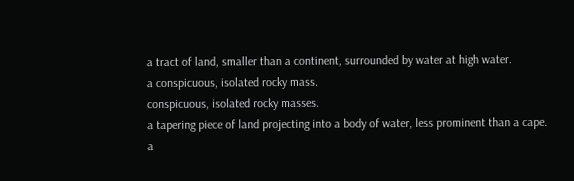a tract of land, smaller than a continent, surrounded by water at high water.
a conspicuous, isolated rocky mass.
conspicuous, isolated rocky masses.
a tapering piece of land projecting into a body of water, less prominent than a cape.
a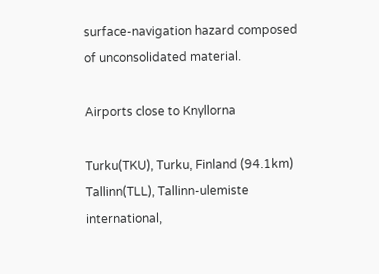surface-navigation hazard composed of unconsolidated material.

Airports close to Knyllorna

Turku(TKU), Turku, Finland (94.1km)
Tallinn(TLL), Tallinn-ulemiste international,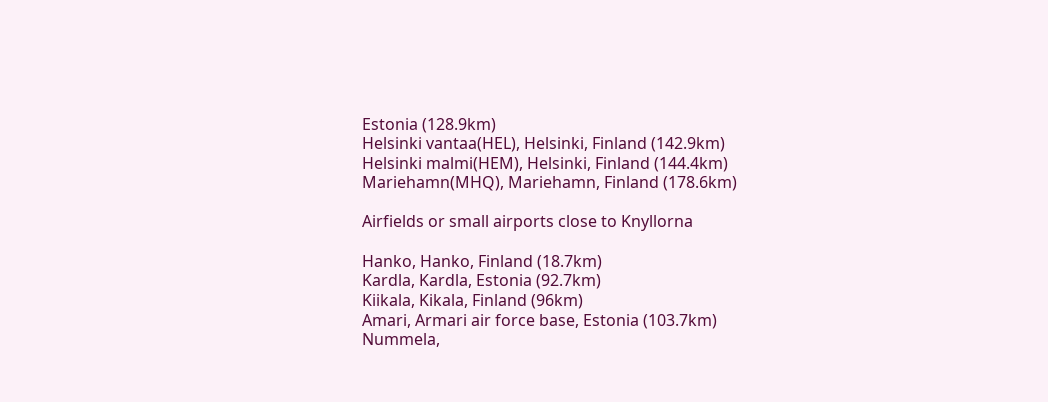Estonia (128.9km)
Helsinki vantaa(HEL), Helsinki, Finland (142.9km)
Helsinki malmi(HEM), Helsinki, Finland (144.4km)
Mariehamn(MHQ), Mariehamn, Finland (178.6km)

Airfields or small airports close to Knyllorna

Hanko, Hanko, Finland (18.7km)
Kardla, Kardla, Estonia (92.7km)
Kiikala, Kikala, Finland (96km)
Amari, Armari air force base, Estonia (103.7km)
Nummela,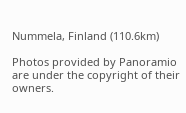Nummela, Finland (110.6km)

Photos provided by Panoramio are under the copyright of their owners.